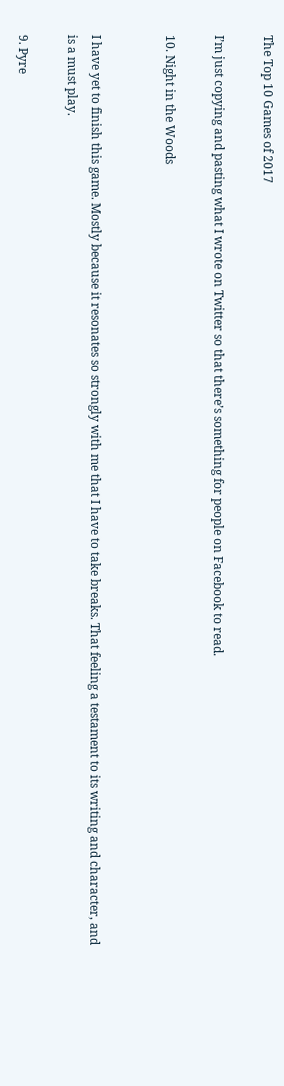The Top 10 Games of 2017

I’m just copying and pasting what I wrote on Twitter so that there’s something for people on Facebook to read.

10. Night in the Woods


I have yet to finish this game. Mostly because it resonates so strongly with me that I have to take breaks. That feeling a testament to its writing and character, and is a must play.

9. Pyre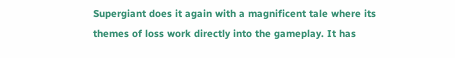Supergiant does it again with a magnificent tale where its themes of loss work directly into the gameplay. It has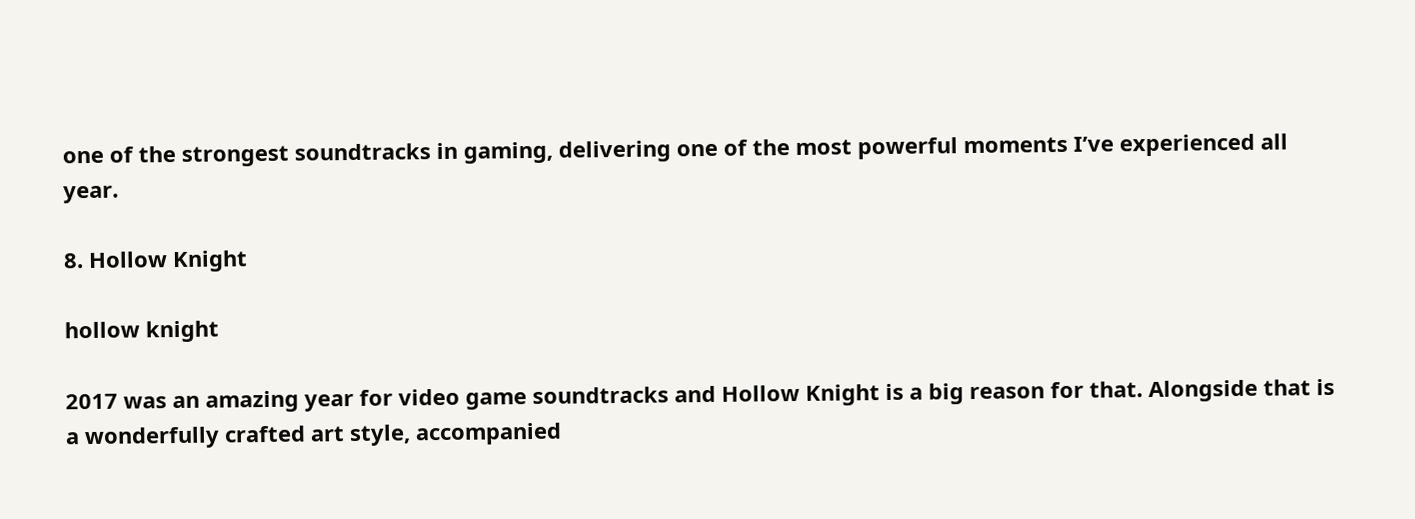one of the strongest soundtracks in gaming, delivering one of the most powerful moments I’ve experienced all year.

8. Hollow Knight

hollow knight

2017 was an amazing year for video game soundtracks and Hollow Knight is a big reason for that. Alongside that is a wonderfully crafted art style, accompanied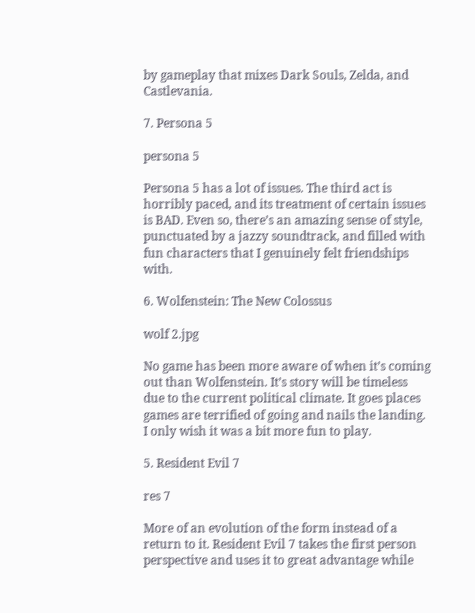by gameplay that mixes Dark Souls, Zelda, and Castlevania.

7. Persona 5

persona 5

Persona 5 has a lot of issues. The third act is horribly paced, and its treatment of certain issues is BAD. Even so, there’s an amazing sense of style, punctuated by a jazzy soundtrack, and filled with fun characters that I genuinely felt friendships with.

6. Wolfenstein: The New Colossus

wolf 2.jpg

No game has been more aware of when it’s coming out than Wolfenstein. It’s story will be timeless due to the current political climate. It goes places games are terrified of going and nails the landing. I only wish it was a bit more fun to play.

5. Resident Evil 7

res 7

More of an evolution of the form instead of a return to it. Resident Evil 7 takes the first person perspective and uses it to great advantage while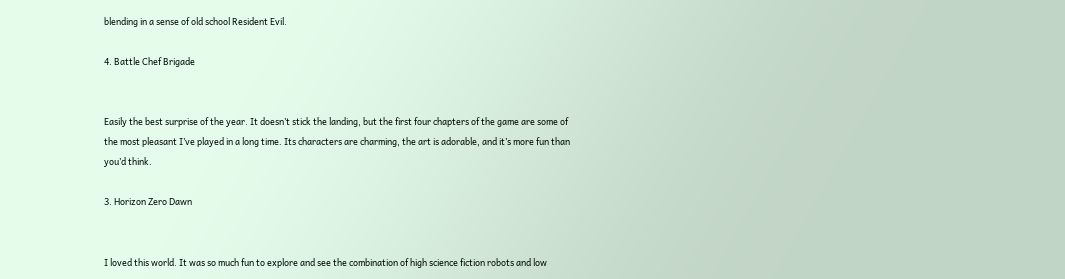blending in a sense of old school Resident Evil.

4. Battle Chef Brigade


Easily the best surprise of the year. It doesn’t stick the landing, but the first four chapters of the game are some of the most pleasant I’ve played in a long time. Its characters are charming, the art is adorable, and it’s more fun than you’d think.

3. Horizon Zero Dawn


I loved this world. It was so much fun to explore and see the combination of high science fiction robots and low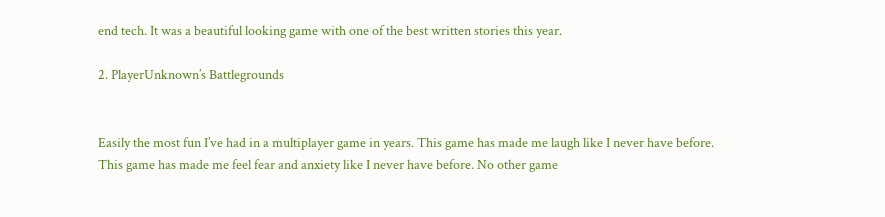end tech. It was a beautiful looking game with one of the best written stories this year.

2. PlayerUnknown’s Battlegrounds


Easily the most fun I’ve had in a multiplayer game in years. This game has made me laugh like I never have before. This game has made me feel fear and anxiety like I never have before. No other game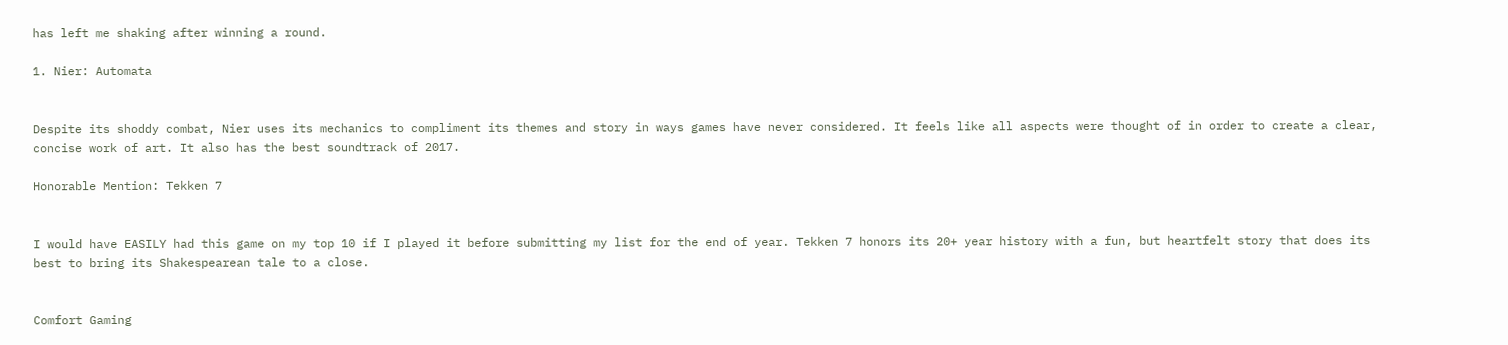has left me shaking after winning a round.

1. Nier: Automata


Despite its shoddy combat, Nier uses its mechanics to compliment its themes and story in ways games have never considered. It feels like all aspects were thought of in order to create a clear, concise work of art. It also has the best soundtrack of 2017.

Honorable Mention: Tekken 7


I would have EASILY had this game on my top 10 if I played it before submitting my list for the end of year. Tekken 7 honors its 20+ year history with a fun, but heartfelt story that does its best to bring its Shakespearean tale to a close.


Comfort Gaming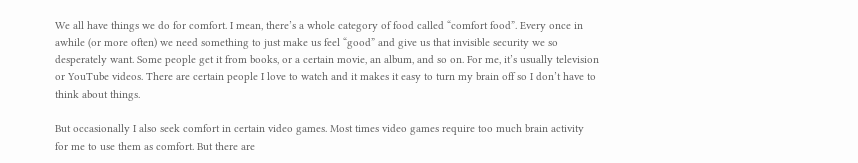We all have things we do for comfort. I mean, there’s a whole category of food called “comfort food”. Every once in awhile (or more often) we need something to just make us feel “good” and give us that invisible security we so desperately want. Some people get it from books, or a certain movie, an album, and so on. For me, it’s usually television or YouTube videos. There are certain people I love to watch and it makes it easy to turn my brain off so I don’t have to think about things.

But occasionally I also seek comfort in certain video games. Most times video games require too much brain activity for me to use them as comfort. But there are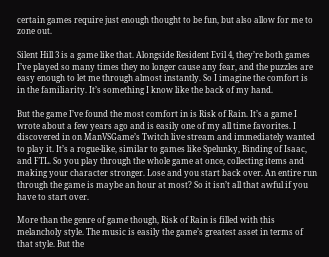certain games require just enough thought to be fun, but also allow for me to zone out.

Silent Hill 3 is a game like that. Alongside Resident Evil 4, they’re both games I’ve played so many times they no longer cause any fear, and the puzzles are easy enough to let me through almost instantly. So I imagine the comfort is in the familiarity. It’s something I know like the back of my hand.

But the game I’ve found the most comfort in is Risk of Rain. It’s a game I wrote about a few years ago and is easily one of my all time favorites. I discovered in on ManVSGame’s Twitch live stream and immediately wanted to play it. It’s a rogue-like, similar to games like Spelunky, Binding of Isaac, and FTL. So you play through the whole game at once, collecting items and making your character stronger. Lose and you start back over. An entire run through the game is maybe an hour at most? So it isn’t all that awful if you have to start over.

More than the genre of game though, Risk of Rain is filled with this melancholy style. The music is easily the game’s greatest asset in terms of that style. But the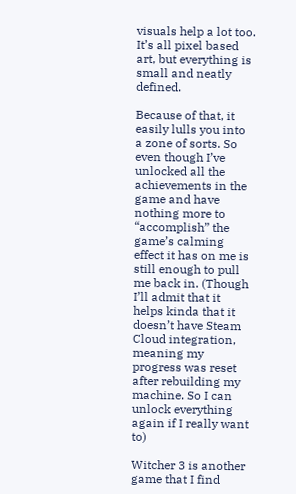visuals help a lot too. It’s all pixel based art, but everything is small and neatly defined.

Because of that, it easily lulls you into a zone of sorts. So even though I’ve unlocked all the achievements in the game and have nothing more to “accomplish” the game’s calming effect it has on me is still enough to pull me back in. (Though I’ll admit that it helps kinda that it doesn’t have Steam Cloud integration, meaning my progress was reset after rebuilding my machine. So I can unlock everything again if I really want to)

Witcher 3 is another game that I find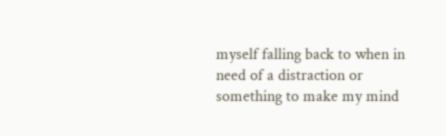myself falling back to when in need of a distraction or something to make my mind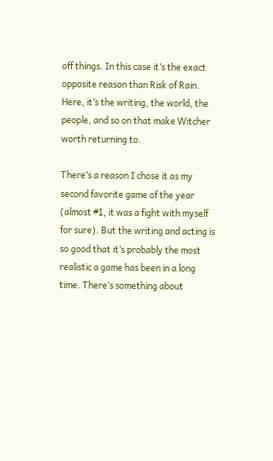off things. In this case it’s the exact opposite reason than Risk of Rain. Here, it’s the writing, the world, the people, and so on that make Witcher worth returning to.

There’s a reason I chose it as my second favorite game of the year (almost #1, it was a fight with myself for sure). But the writing and acting is so good that it’s probably the most realistic a game has been in a long time. There’s something about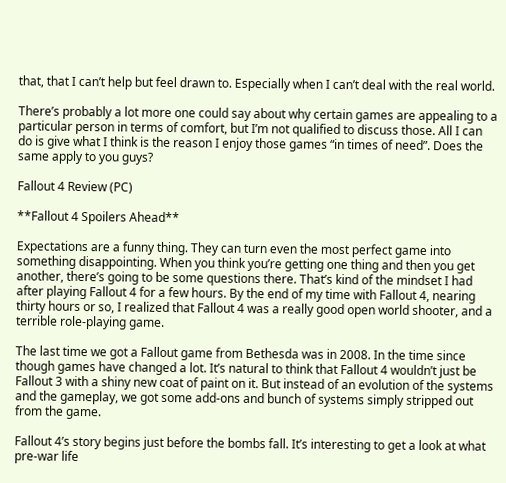that, that I can’t help but feel drawn to. Especially when I can’t deal with the real world.

There’s probably a lot more one could say about why certain games are appealing to a particular person in terms of comfort, but I’m not qualified to discuss those. All I can do is give what I think is the reason I enjoy those games “in times of need”. Does the same apply to you guys?

Fallout 4 Review (PC)

**Fallout 4 Spoilers Ahead**

Expectations are a funny thing. They can turn even the most perfect game into something disappointing. When you think you’re getting one thing and then you get another, there’s going to be some questions there. That’s kind of the mindset I had after playing Fallout 4 for a few hours. By the end of my time with Fallout 4, nearing thirty hours or so, I realized that Fallout 4 was a really good open world shooter, and a terrible role-playing game.

The last time we got a Fallout game from Bethesda was in 2008. In the time since though games have changed a lot. It’s natural to think that Fallout 4 wouldn’t just be Fallout 3 with a shiny new coat of paint on it. But instead of an evolution of the systems and the gameplay, we got some add-ons and bunch of systems simply stripped out from the game.

Fallout 4’s story begins just before the bombs fall. It’s interesting to get a look at what pre-war life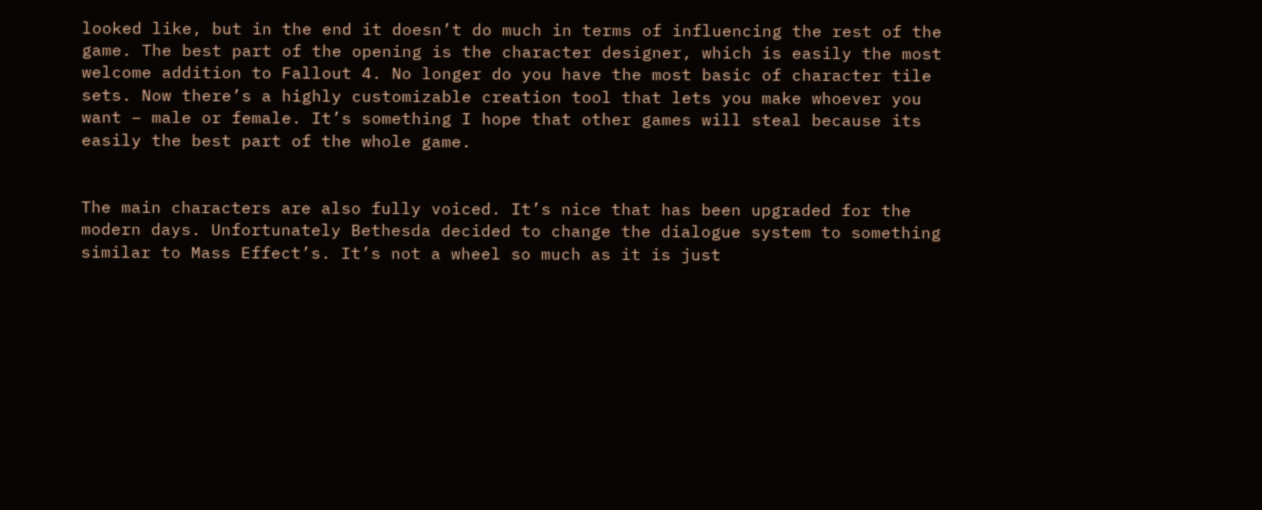looked like, but in the end it doesn’t do much in terms of influencing the rest of the game. The best part of the opening is the character designer, which is easily the most welcome addition to Fallout 4. No longer do you have the most basic of character tile sets. Now there’s a highly customizable creation tool that lets you make whoever you want – male or female. It’s something I hope that other games will steal because its easily the best part of the whole game.


The main characters are also fully voiced. It’s nice that has been upgraded for the modern days. Unfortunately Bethesda decided to change the dialogue system to something similar to Mass Effect’s. It’s not a wheel so much as it is just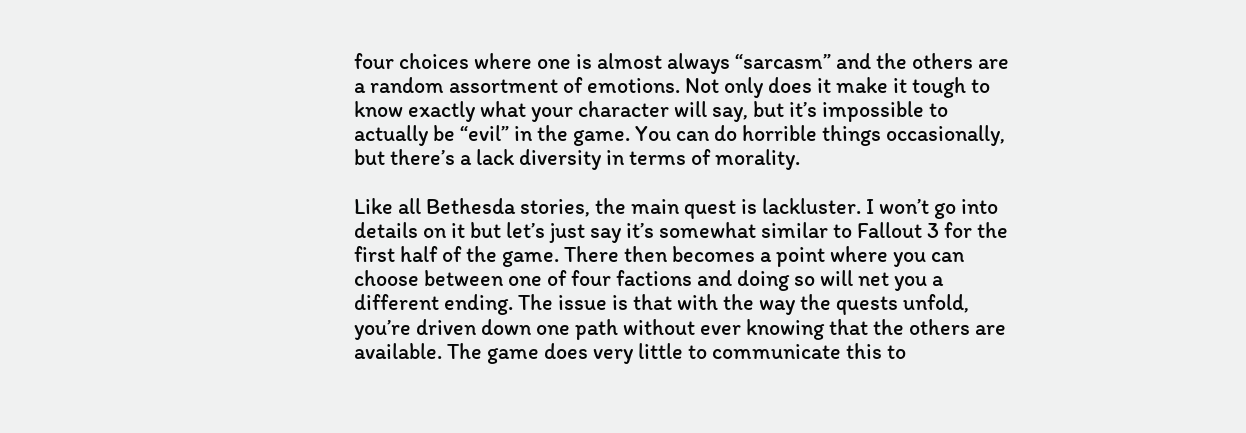four choices where one is almost always “sarcasm” and the others are a random assortment of emotions. Not only does it make it tough to know exactly what your character will say, but it’s impossible to actually be “evil” in the game. You can do horrible things occasionally, but there’s a lack diversity in terms of morality.

Like all Bethesda stories, the main quest is lackluster. I won’t go into details on it but let’s just say it’s somewhat similar to Fallout 3 for the first half of the game. There then becomes a point where you can choose between one of four factions and doing so will net you a different ending. The issue is that with the way the quests unfold, you’re driven down one path without ever knowing that the others are available. The game does very little to communicate this to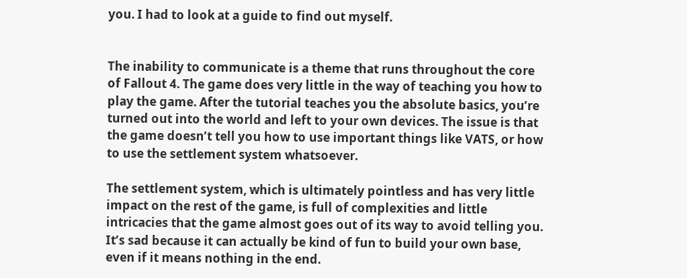you. I had to look at a guide to find out myself.


The inability to communicate is a theme that runs throughout the core of Fallout 4. The game does very little in the way of teaching you how to play the game. After the tutorial teaches you the absolute basics, you’re turned out into the world and left to your own devices. The issue is that the game doesn’t tell you how to use important things like VATS, or how to use the settlement system whatsoever.

The settlement system, which is ultimately pointless and has very little impact on the rest of the game, is full of complexities and little intricacies that the game almost goes out of its way to avoid telling you. It’s sad because it can actually be kind of fun to build your own base, even if it means nothing in the end.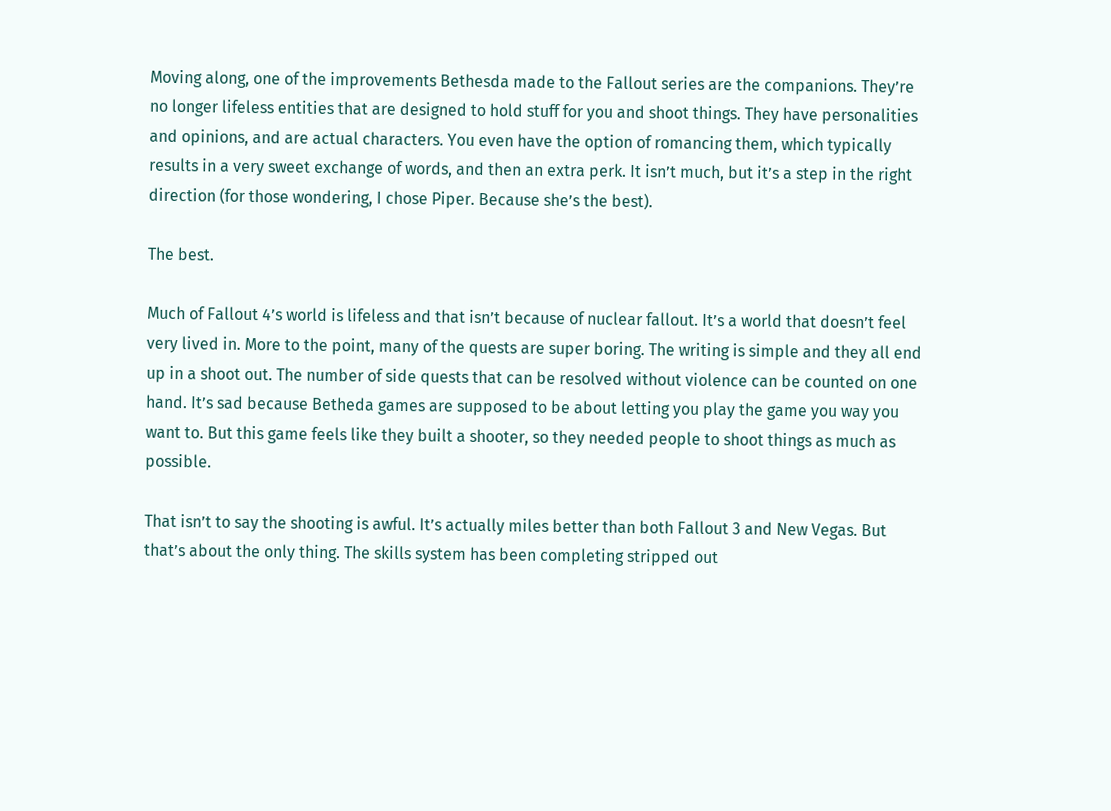Moving along, one of the improvements Bethesda made to the Fallout series are the companions. They’re no longer lifeless entities that are designed to hold stuff for you and shoot things. They have personalities and opinions, and are actual characters. You even have the option of romancing them, which typically results in a very sweet exchange of words, and then an extra perk. It isn’t much, but it’s a step in the right direction (for those wondering, I chose Piper. Because she’s the best).

The best.

Much of Fallout 4’s world is lifeless and that isn’t because of nuclear fallout. It’s a world that doesn’t feel very lived in. More to the point, many of the quests are super boring. The writing is simple and they all end up in a shoot out. The number of side quests that can be resolved without violence can be counted on one hand. It’s sad because Betheda games are supposed to be about letting you play the game you way you want to. But this game feels like they built a shooter, so they needed people to shoot things as much as possible.

That isn’t to say the shooting is awful. It’s actually miles better than both Fallout 3 and New Vegas. But that’s about the only thing. The skills system has been completing stripped out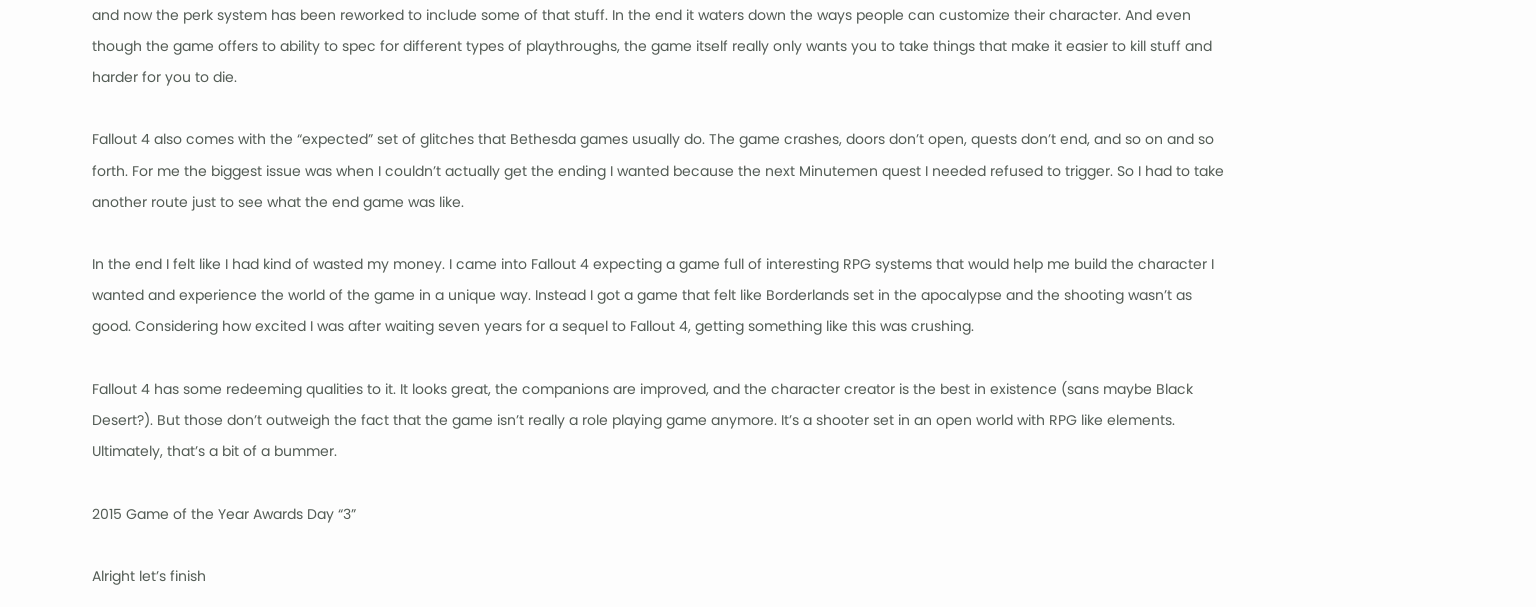and now the perk system has been reworked to include some of that stuff. In the end it waters down the ways people can customize their character. And even though the game offers to ability to spec for different types of playthroughs, the game itself really only wants you to take things that make it easier to kill stuff and harder for you to die.

Fallout 4 also comes with the “expected” set of glitches that Bethesda games usually do. The game crashes, doors don’t open, quests don’t end, and so on and so forth. For me the biggest issue was when I couldn’t actually get the ending I wanted because the next Minutemen quest I needed refused to trigger. So I had to take another route just to see what the end game was like.

In the end I felt like I had kind of wasted my money. I came into Fallout 4 expecting a game full of interesting RPG systems that would help me build the character I wanted and experience the world of the game in a unique way. Instead I got a game that felt like Borderlands set in the apocalypse and the shooting wasn’t as good. Considering how excited I was after waiting seven years for a sequel to Fallout 4, getting something like this was crushing.

Fallout 4 has some redeeming qualities to it. It looks great, the companions are improved, and the character creator is the best in existence (sans maybe Black Desert?). But those don’t outweigh the fact that the game isn’t really a role playing game anymore. It’s a shooter set in an open world with RPG like elements. Ultimately, that’s a bit of a bummer.

2015 Game of the Year Awards Day “3”

Alright let’s finish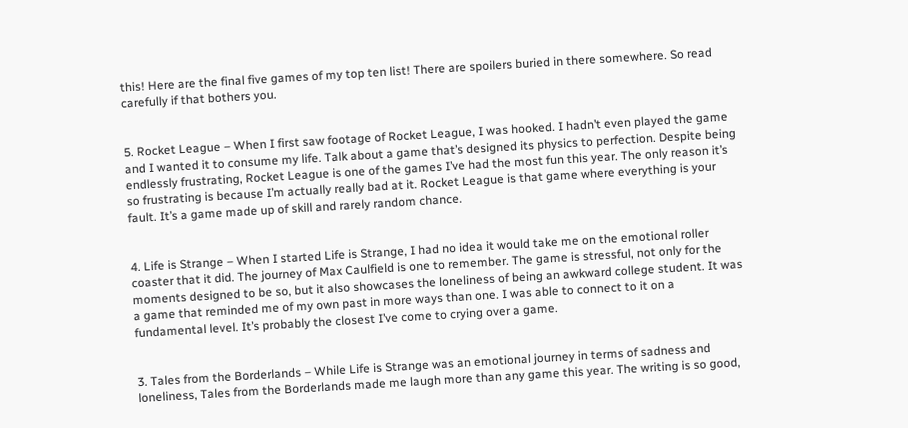this! Here are the final five games of my top ten list! There are spoilers buried in there somewhere. So read carefully if that bothers you.


5. Rocket League – When I first saw footage of Rocket League, I was hooked. I hadn’t even played the game and I wanted it to consume my life. Talk about a game that’s designed its physics to perfection. Despite being endlessly frustrating, Rocket League is one of the games I’ve had the most fun this year. The only reason it’s so frustrating is because I’m actually really bad at it. Rocket League is that game where everything is your fault. It’s a game made up of skill and rarely random chance.


4. Life is Strange – When I started Life is Strange, I had no idea it would take me on the emotional roller coaster that it did. The journey of Max Caulfield is one to remember. The game is stressful, not only for the moments designed to be so, but it also showcases the loneliness of being an awkward college student. It was a game that reminded me of my own past in more ways than one. I was able to connect to it on a fundamental level. It’s probably the closest I’ve come to crying over a game.


3. Tales from the Borderlands – While Life is Strange was an emotional journey in terms of sadness and loneliness, Tales from the Borderlands made me laugh more than any game this year. The writing is so good,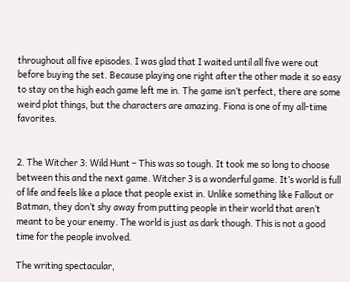throughout all five episodes. I was glad that I waited until all five were out before buying the set. Because playing one right after the other made it so easy to stay on the high each game left me in. The game isn’t perfect, there are some weird plot things, but the characters are amazing. Fiona is one of my all-time favorites.


2. The Witcher 3: Wild Hunt – This was so tough. It took me so long to choose between this and the next game. Witcher 3 is a wonderful game. It’s world is full of life and feels like a place that people exist in. Unlike something like Fallout or Batman, they don’t shy away from putting people in their world that aren’t meant to be your enemy. The world is just as dark though. This is not a good time for the people involved.

The writing spectacular,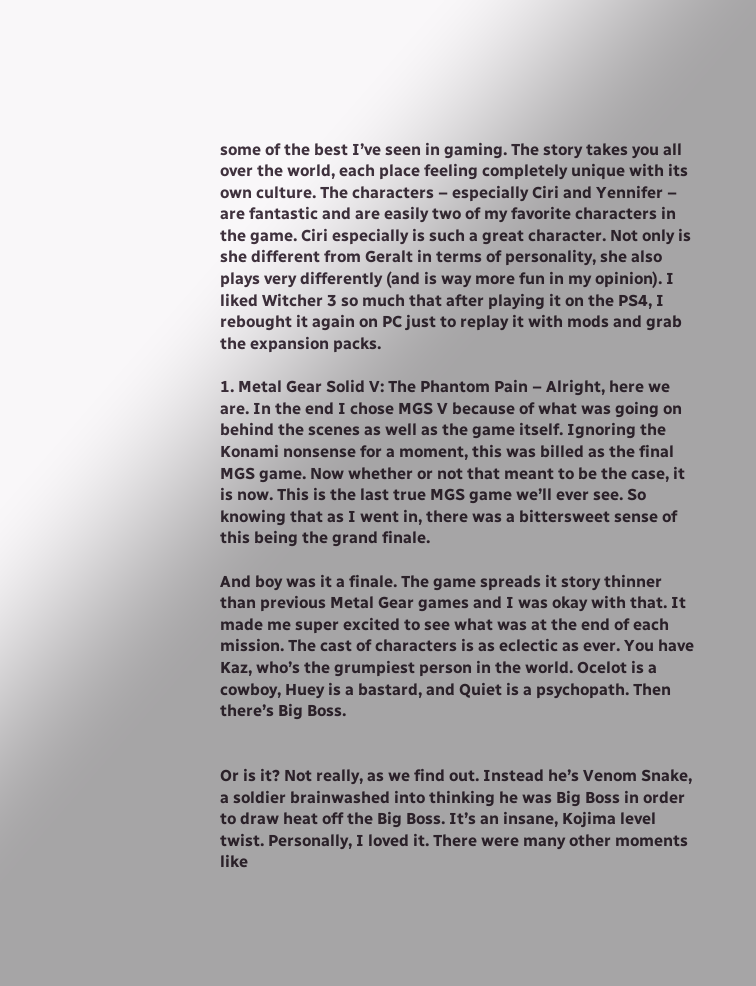some of the best I’ve seen in gaming. The story takes you all over the world, each place feeling completely unique with its own culture. The characters – especially Ciri and Yennifer – are fantastic and are easily two of my favorite characters in the game. Ciri especially is such a great character. Not only is she different from Geralt in terms of personality, she also plays very differently (and is way more fun in my opinion). I liked Witcher 3 so much that after playing it on the PS4, I rebought it again on PC just to replay it with mods and grab the expansion packs.

1. Metal Gear Solid V: The Phantom Pain – Alright, here we are. In the end I chose MGS V because of what was going on behind the scenes as well as the game itself. Ignoring the Konami nonsense for a moment, this was billed as the final MGS game. Now whether or not that meant to be the case, it is now. This is the last true MGS game we’ll ever see. So knowing that as I went in, there was a bittersweet sense of this being the grand finale.

And boy was it a finale. The game spreads it story thinner than previous Metal Gear games and I was okay with that. It made me super excited to see what was at the end of each mission. The cast of characters is as eclectic as ever. You have Kaz, who’s the grumpiest person in the world. Ocelot is a cowboy, Huey is a bastard, and Quiet is a psychopath. Then there’s Big Boss.


Or is it? Not really, as we find out. Instead he’s Venom Snake, a soldier brainwashed into thinking he was Big Boss in order to draw heat off the Big Boss. It’s an insane, Kojima level twist. Personally, I loved it. There were many other moments like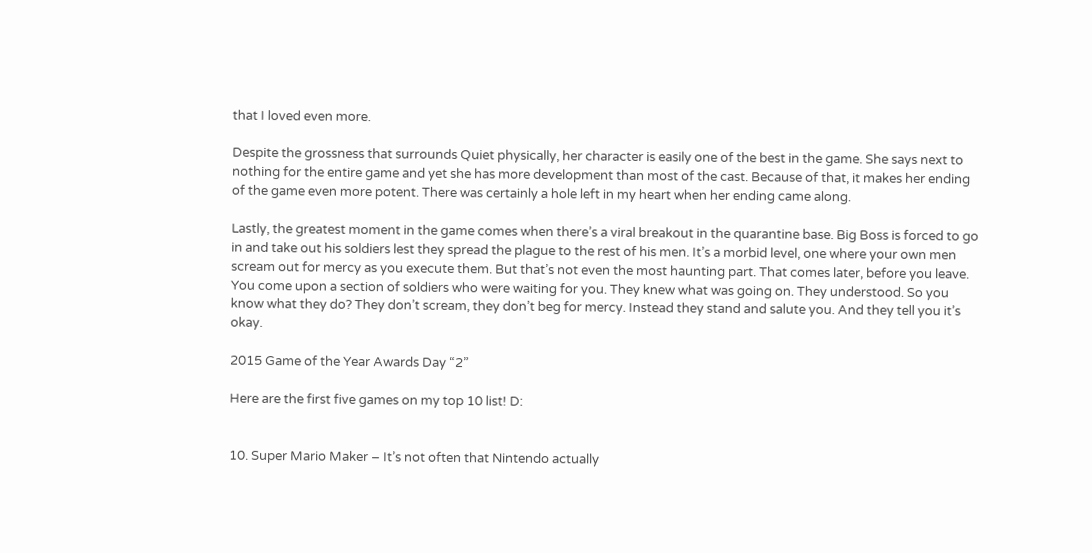that I loved even more.

Despite the grossness that surrounds Quiet physically, her character is easily one of the best in the game. She says next to nothing for the entire game and yet she has more development than most of the cast. Because of that, it makes her ending of the game even more potent. There was certainly a hole left in my heart when her ending came along.

Lastly, the greatest moment in the game comes when there’s a viral breakout in the quarantine base. Big Boss is forced to go in and take out his soldiers lest they spread the plague to the rest of his men. It’s a morbid level, one where your own men scream out for mercy as you execute them. But that’s not even the most haunting part. That comes later, before you leave. You come upon a section of soldiers who were waiting for you. They knew what was going on. They understood. So you know what they do? They don’t scream, they don’t beg for mercy. Instead they stand and salute you. And they tell you it’s okay.

2015 Game of the Year Awards Day “2”

Here are the first five games on my top 10 list! D:


10. Super Mario Maker – It’s not often that Nintendo actually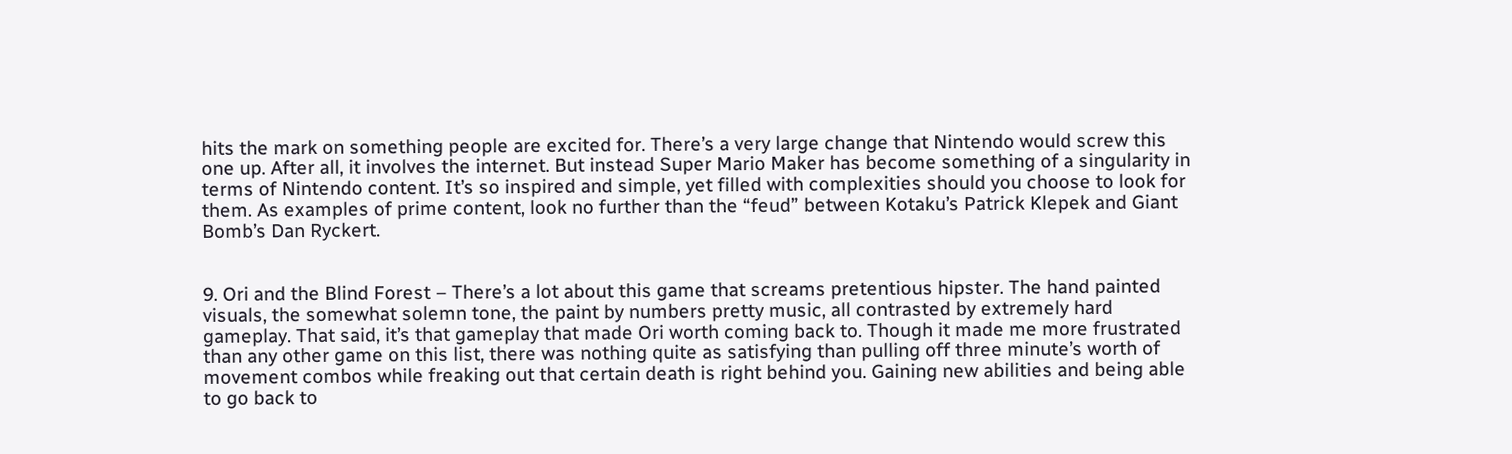hits the mark on something people are excited for. There’s a very large change that Nintendo would screw this one up. After all, it involves the internet. But instead Super Mario Maker has become something of a singularity in terms of Nintendo content. It’s so inspired and simple, yet filled with complexities should you choose to look for them. As examples of prime content, look no further than the “feud” between Kotaku’s Patrick Klepek and Giant Bomb’s Dan Ryckert.


9. Ori and the Blind Forest – There’s a lot about this game that screams pretentious hipster. The hand painted visuals, the somewhat solemn tone, the paint by numbers pretty music, all contrasted by extremely hard gameplay. That said, it’s that gameplay that made Ori worth coming back to. Though it made me more frustrated than any other game on this list, there was nothing quite as satisfying than pulling off three minute’s worth of movement combos while freaking out that certain death is right behind you. Gaining new abilities and being able to go back to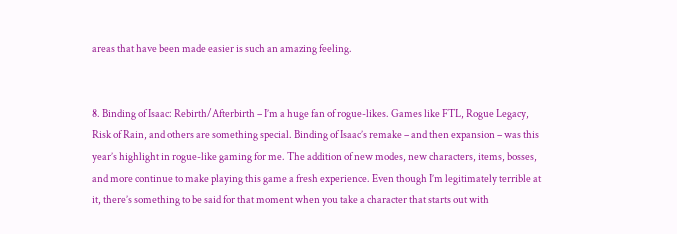areas that have been made easier is such an amazing feeling.


8. Binding of Isaac: Rebirth/Afterbirth – I’m a huge fan of rogue-likes. Games like FTL, Rogue Legacy, Risk of Rain, and others are something special. Binding of Isaac’s remake – and then expansion – was this year’s highlight in rogue-like gaming for me. The addition of new modes, new characters, items, bosses, and more continue to make playing this game a fresh experience. Even though I’m legitimately terrible at it, there’s something to be said for that moment when you take a character that starts out with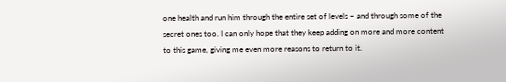one health and run him through the entire set of levels – and through some of the secret ones too. I can only hope that they keep adding on more and more content to this game, giving me even more reasons to return to it.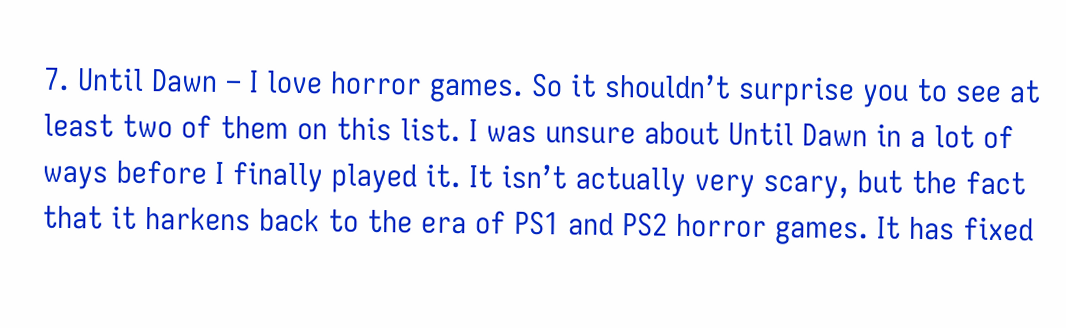7. Until Dawn – I love horror games. So it shouldn’t surprise you to see at least two of them on this list. I was unsure about Until Dawn in a lot of ways before I finally played it. It isn’t actually very scary, but the fact that it harkens back to the era of PS1 and PS2 horror games. It has fixed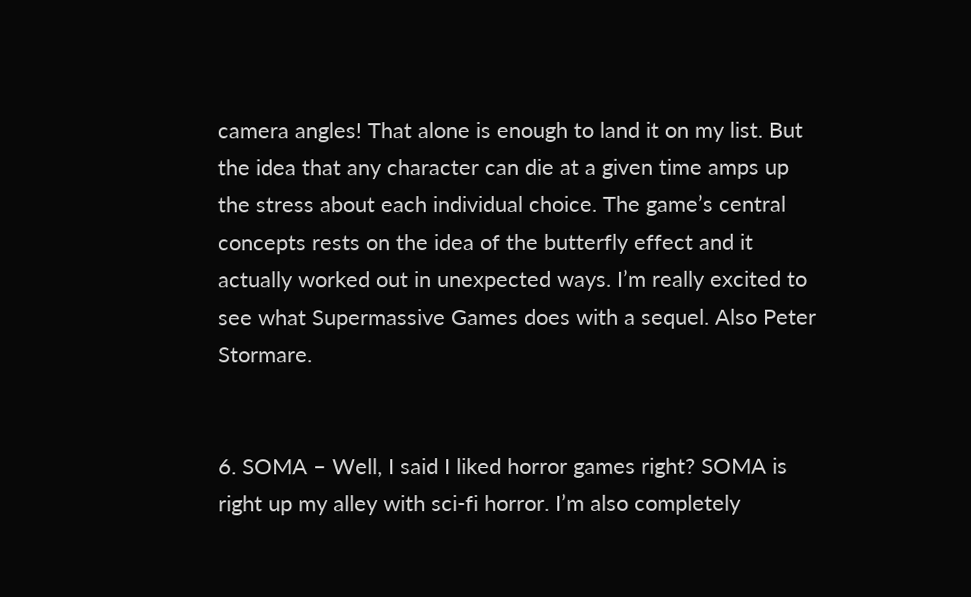camera angles! That alone is enough to land it on my list. But the idea that any character can die at a given time amps up the stress about each individual choice. The game’s central concepts rests on the idea of the butterfly effect and it actually worked out in unexpected ways. I’m really excited to see what Supermassive Games does with a sequel. Also Peter Stormare.


6. SOMA – Well, I said I liked horror games right? SOMA is right up my alley with sci-fi horror. I’m also completely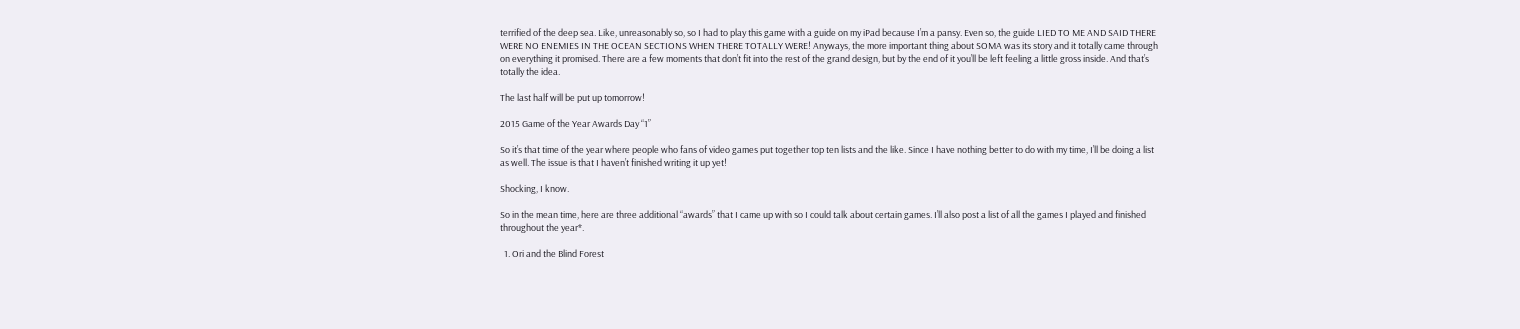terrified of the deep sea. Like, unreasonably so, so I had to play this game with a guide on my iPad because I’m a pansy. Even so, the guide LIED TO ME AND SAID THERE WERE NO ENEMIES IN THE OCEAN SECTIONS WHEN THERE TOTALLY WERE! Anyways, the more important thing about SOMA was its story and it totally came through on everything it promised. There are a few moments that don’t fit into the rest of the grand design, but by the end of it you’ll be left feeling a little gross inside. And that’s totally the idea.

The last half will be put up tomorrow!

2015 Game of the Year Awards Day “1”

So it’s that time of the year where people who fans of video games put together top ten lists and the like. Since I have nothing better to do with my time, I’ll be doing a list as well. The issue is that I haven’t finished writing it up yet!

Shocking, I know.

So in the mean time, here are three additional “awards” that I came up with so I could talk about certain games. I’ll also post a list of all the games I played and finished throughout the year*.

  1. Ori and the Blind Forest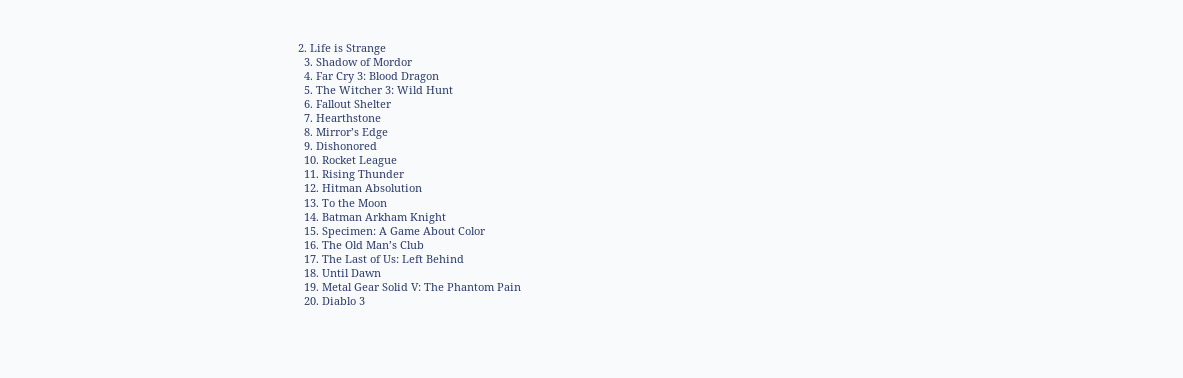2. Life is Strange
  3. Shadow of Mordor
  4. Far Cry 3: Blood Dragon
  5. The Witcher 3: Wild Hunt
  6. Fallout Shelter
  7. Hearthstone
  8. Mirror’s Edge
  9. Dishonored
  10. Rocket League
  11. Rising Thunder
  12. Hitman Absolution
  13. To the Moon
  14. Batman Arkham Knight
  15. Specimen: A Game About Color
  16. The Old Man’s Club
  17. The Last of Us: Left Behind
  18. Until Dawn
  19. Metal Gear Solid V: The Phantom Pain
  20. Diablo 3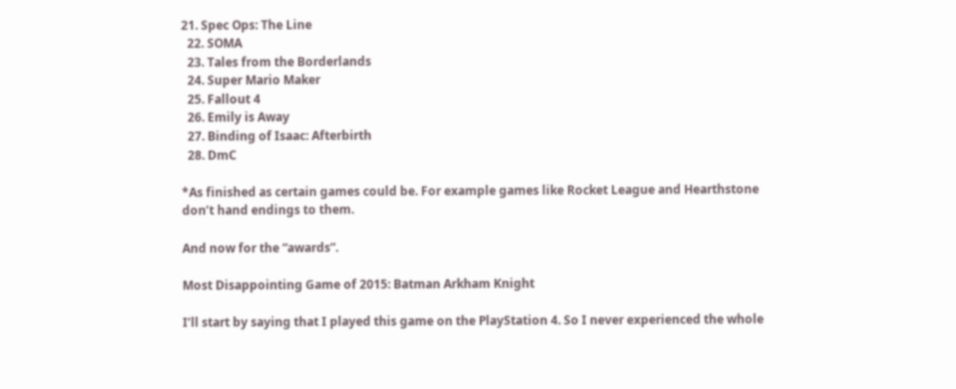21. Spec Ops: The Line
  22. SOMA
  23. Tales from the Borderlands
  24. Super Mario Maker
  25. Fallout 4
  26. Emily is Away
  27. Binding of Isaac: Afterbirth
  28. DmC

*As finished as certain games could be. For example games like Rocket League and Hearthstone don’t hand endings to them.

And now for the “awards”.

Most Disappointing Game of 2015: Batman Arkham Knight

I’ll start by saying that I played this game on the PlayStation 4. So I never experienced the whole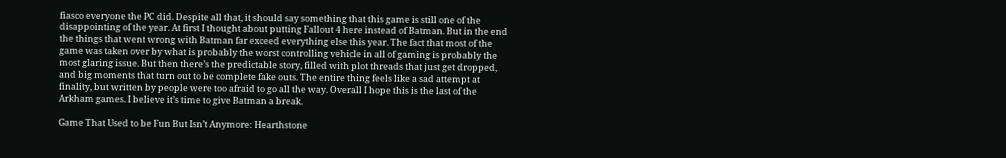fiasco everyone the PC did. Despite all that, it should say something that this game is still one of the disappointing of the year. At first I thought about putting Fallout 4 here instead of Batman. But in the end the things that went wrong with Batman far exceed everything else this year. The fact that most of the game was taken over by what is probably the worst controlling vehicle in all of gaming is probably the most glaring issue. But then there’s the predictable story, filled with plot threads that just get dropped, and big moments that turn out to be complete fake outs. The entire thing feels like a sad attempt at finality, but written by people were too afraid to go all the way. Overall I hope this is the last of the Arkham games. I believe it’s time to give Batman a break.

Game That Used to be Fun But Isn’t Anymore: Hearthstone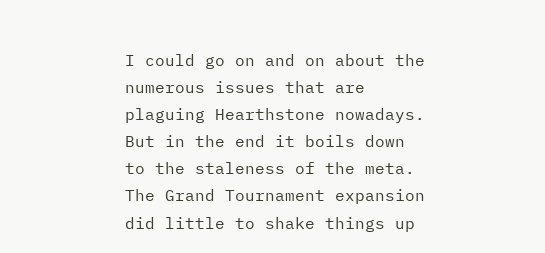I could go on and on about the numerous issues that are plaguing Hearthstone nowadays. But in the end it boils down to the staleness of the meta. The Grand Tournament expansion did little to shake things up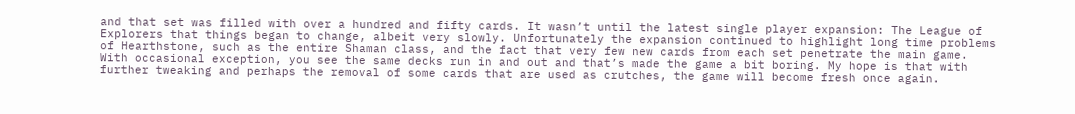and that set was filled with over a hundred and fifty cards. It wasn’t until the latest single player expansion: The League of Explorers that things began to change, albeit very slowly. Unfortunately the expansion continued to highlight long time problems of Hearthstone, such as the entire Shaman class, and the fact that very few new cards from each set penetrate the main game. With occasional exception, you see the same decks run in and out and that’s made the game a bit boring. My hope is that with further tweaking and perhaps the removal of some cards that are used as crutches, the game will become fresh once again.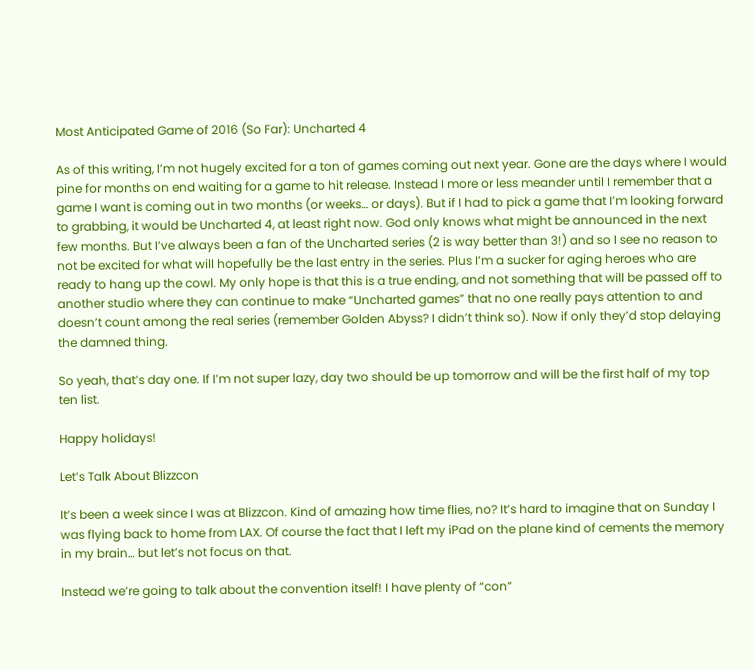Most Anticipated Game of 2016 (So Far): Uncharted 4

As of this writing, I’m not hugely excited for a ton of games coming out next year. Gone are the days where I would pine for months on end waiting for a game to hit release. Instead I more or less meander until I remember that a game I want is coming out in two months (or weeks… or days). But if I had to pick a game that I’m looking forward to grabbing, it would be Uncharted 4, at least right now. God only knows what might be announced in the next few months. But I’ve always been a fan of the Uncharted series (2 is way better than 3!) and so I see no reason to not be excited for what will hopefully be the last entry in the series. Plus I’m a sucker for aging heroes who are ready to hang up the cowl. My only hope is that this is a true ending, and not something that will be passed off to another studio where they can continue to make “Uncharted games” that no one really pays attention to and doesn’t count among the real series (remember Golden Abyss? I didn’t think so). Now if only they’d stop delaying the damned thing.

So yeah, that’s day one. If I’m not super lazy, day two should be up tomorrow and will be the first half of my top ten list.

Happy holidays!

Let’s Talk About Blizzcon

It’s been a week since I was at Blizzcon. Kind of amazing how time flies, no? It’s hard to imagine that on Sunday I was flying back to home from LAX. Of course the fact that I left my iPad on the plane kind of cements the memory in my brain… but let’s not focus on that.

Instead we’re going to talk about the convention itself! I have plenty of “con”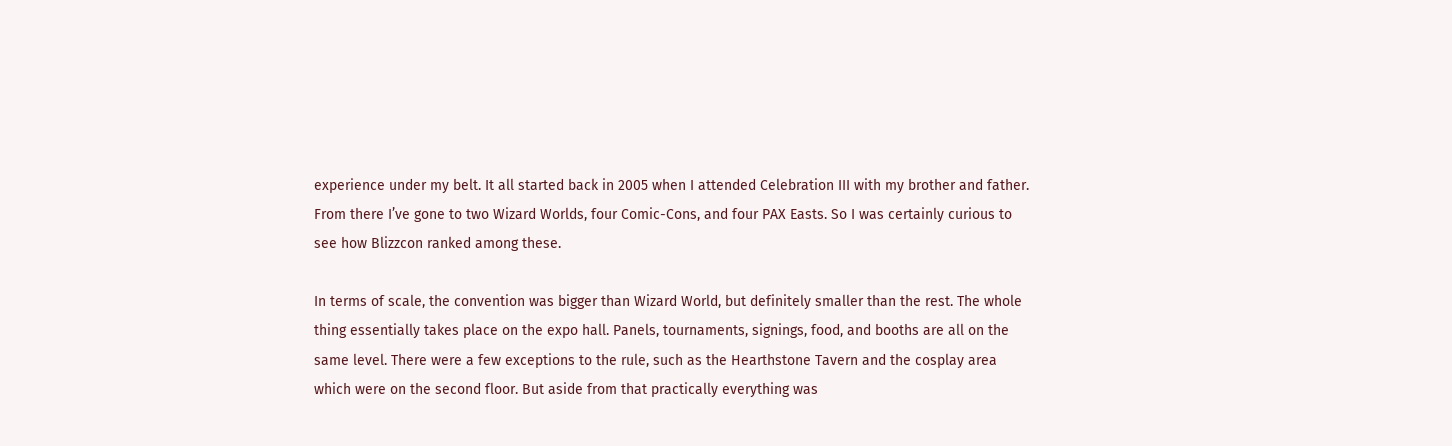experience under my belt. It all started back in 2005 when I attended Celebration III with my brother and father. From there I’ve gone to two Wizard Worlds, four Comic-Cons, and four PAX Easts. So I was certainly curious to see how Blizzcon ranked among these.

In terms of scale, the convention was bigger than Wizard World, but definitely smaller than the rest. The whole thing essentially takes place on the expo hall. Panels, tournaments, signings, food, and booths are all on the same level. There were a few exceptions to the rule, such as the Hearthstone Tavern and the cosplay area which were on the second floor. But aside from that practically everything was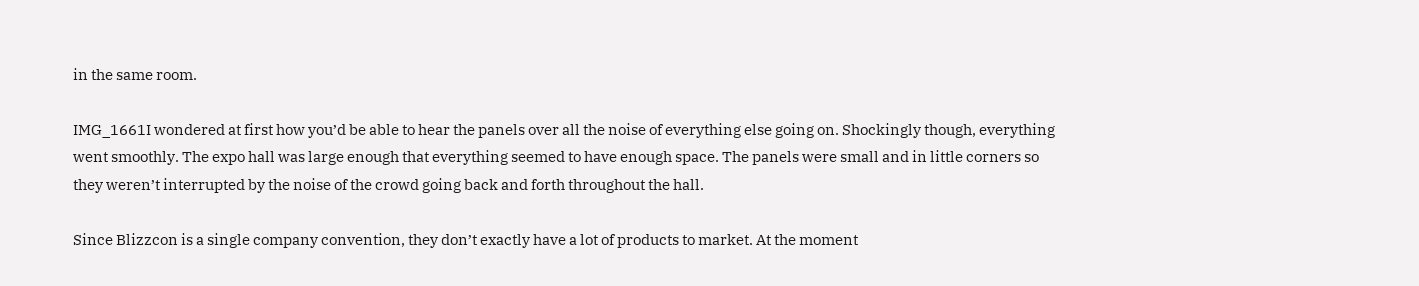in the same room.

IMG_1661I wondered at first how you’d be able to hear the panels over all the noise of everything else going on. Shockingly though, everything went smoothly. The expo hall was large enough that everything seemed to have enough space. The panels were small and in little corners so they weren’t interrupted by the noise of the crowd going back and forth throughout the hall.

Since Blizzcon is a single company convention, they don’t exactly have a lot of products to market. At the moment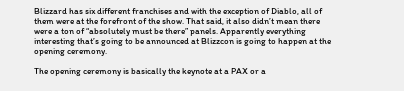Blizzard has six different franchises and with the exception of Diablo, all of them were at the forefront of the show. That said, it also didn’t mean there were a ton of “absolutely must be there” panels. Apparently everything interesting that’s going to be announced at Blizzcon is going to happen at the opening ceremony.

The opening ceremony is basically the keynote at a PAX or a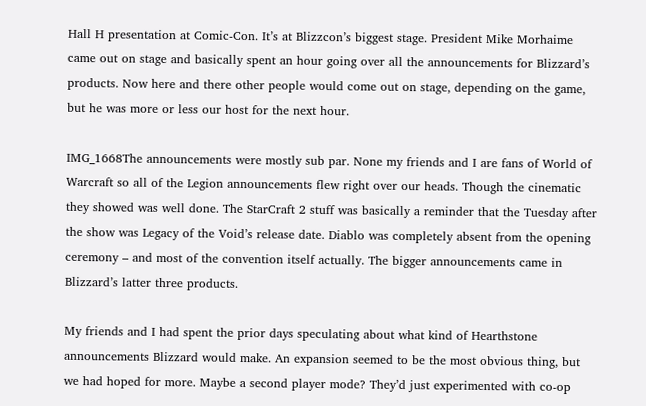Hall H presentation at Comic-Con. It’s at Blizzcon’s biggest stage. President Mike Morhaime came out on stage and basically spent an hour going over all the announcements for Blizzard’s products. Now here and there other people would come out on stage, depending on the game, but he was more or less our host for the next hour.

IMG_1668The announcements were mostly sub par. None my friends and I are fans of World of Warcraft so all of the Legion announcements flew right over our heads. Though the cinematic they showed was well done. The StarCraft 2 stuff was basically a reminder that the Tuesday after the show was Legacy of the Void’s release date. Diablo was completely absent from the opening ceremony – and most of the convention itself actually. The bigger announcements came in Blizzard’s latter three products.

My friends and I had spent the prior days speculating about what kind of Hearthstone announcements Blizzard would make. An expansion seemed to be the most obvious thing, but we had hoped for more. Maybe a second player mode? They’d just experimented with co-op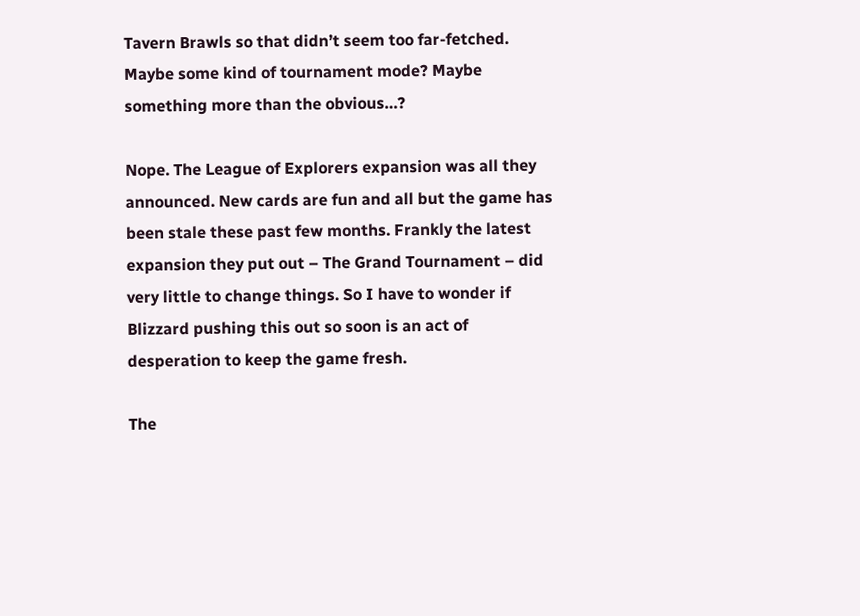Tavern Brawls so that didn’t seem too far-fetched. Maybe some kind of tournament mode? Maybe something more than the obvious…?

Nope. The League of Explorers expansion was all they announced. New cards are fun and all but the game has been stale these past few months. Frankly the latest expansion they put out – The Grand Tournament – did very little to change things. So I have to wonder if Blizzard pushing this out so soon is an act of desperation to keep the game fresh.

The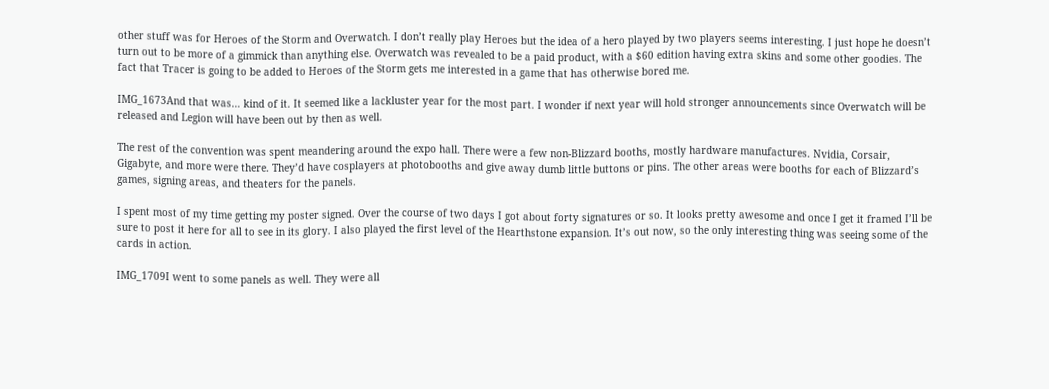other stuff was for Heroes of the Storm and Overwatch. I don’t really play Heroes but the idea of a hero played by two players seems interesting. I just hope he doesn’t turn out to be more of a gimmick than anything else. Overwatch was revealed to be a paid product, with a $60 edition having extra skins and some other goodies. The fact that Tracer is going to be added to Heroes of the Storm gets me interested in a game that has otherwise bored me.

IMG_1673And that was… kind of it. It seemed like a lackluster year for the most part. I wonder if next year will hold stronger announcements since Overwatch will be released and Legion will have been out by then as well.

The rest of the convention was spent meandering around the expo hall. There were a few non-Blizzard booths, mostly hardware manufactures. Nvidia, Corsair, Gigabyte, and more were there. They’d have cosplayers at photobooths and give away dumb little buttons or pins. The other areas were booths for each of Blizzard’s games, signing areas, and theaters for the panels.

I spent most of my time getting my poster signed. Over the course of two days I got about forty signatures or so. It looks pretty awesome and once I get it framed I’ll be sure to post it here for all to see in its glory. I also played the first level of the Hearthstone expansion. It’s out now, so the only interesting thing was seeing some of the cards in action.

IMG_1709I went to some panels as well. They were all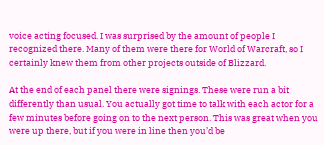voice acting focused. I was surprised by the amount of people I recognized there. Many of them were there for World of Warcraft, so I certainly knew them from other projects outside of Blizzard.

At the end of each panel there were signings. These were run a bit differently than usual. You actually got time to talk with each actor for a few minutes before going on to the next person. This was great when you were up there, but if you were in line then you’d be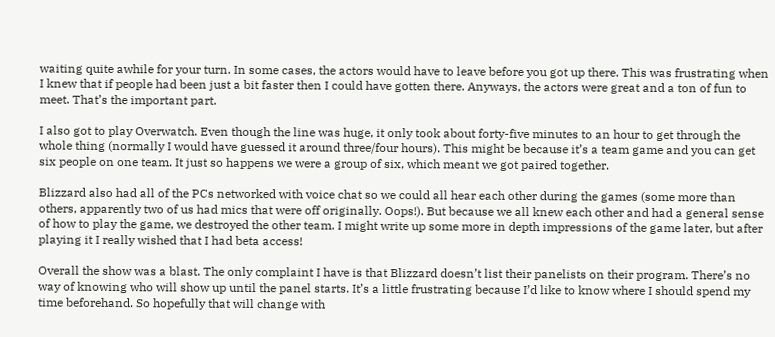waiting quite awhile for your turn. In some cases, the actors would have to leave before you got up there. This was frustrating when I knew that if people had been just a bit faster then I could have gotten there. Anyways, the actors were great and a ton of fun to meet. That’s the important part.

I also got to play Overwatch. Even though the line was huge, it only took about forty-five minutes to an hour to get through the whole thing (normally I would have guessed it around three/four hours). This might be because it’s a team game and you can get six people on one team. It just so happens we were a group of six, which meant we got paired together.

Blizzard also had all of the PCs networked with voice chat so we could all hear each other during the games (some more than others, apparently two of us had mics that were off originally. Oops!). But because we all knew each other and had a general sense of how to play the game, we destroyed the other team. I might write up some more in depth impressions of the game later, but after playing it I really wished that I had beta access!

Overall the show was a blast. The only complaint I have is that Blizzard doesn’t list their panelists on their program. There’s no way of knowing who will show up until the panel starts. It’s a little frustrating because I’d like to know where I should spend my time beforehand. So hopefully that will change with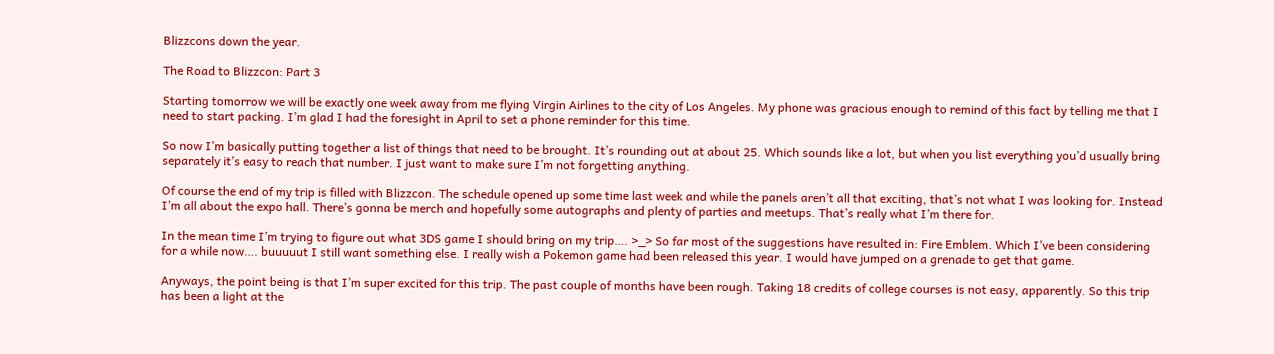Blizzcons down the year.

The Road to Blizzcon: Part 3

Starting tomorrow we will be exactly one week away from me flying Virgin Airlines to the city of Los Angeles. My phone was gracious enough to remind of this fact by telling me that I need to start packing. I’m glad I had the foresight in April to set a phone reminder for this time.

So now I’m basically putting together a list of things that need to be brought. It’s rounding out at about 25. Which sounds like a lot, but when you list everything you’d usually bring separately it’s easy to reach that number. I just want to make sure I’m not forgetting anything.

Of course the end of my trip is filled with Blizzcon. The schedule opened up some time last week and while the panels aren’t all that exciting, that’s not what I was looking for. Instead I’m all about the expo hall. There’s gonna be merch and hopefully some autographs and plenty of parties and meetups. That’s really what I’m there for.

In the mean time I’m trying to figure out what 3DS game I should bring on my trip…. >_> So far most of the suggestions have resulted in: Fire Emblem. Which I’ve been considering for a while now…. buuuuut I still want something else. I really wish a Pokemon game had been released this year. I would have jumped on a grenade to get that game.

Anyways, the point being is that I’m super excited for this trip. The past couple of months have been rough. Taking 18 credits of college courses is not easy, apparently. So this trip has been a light at the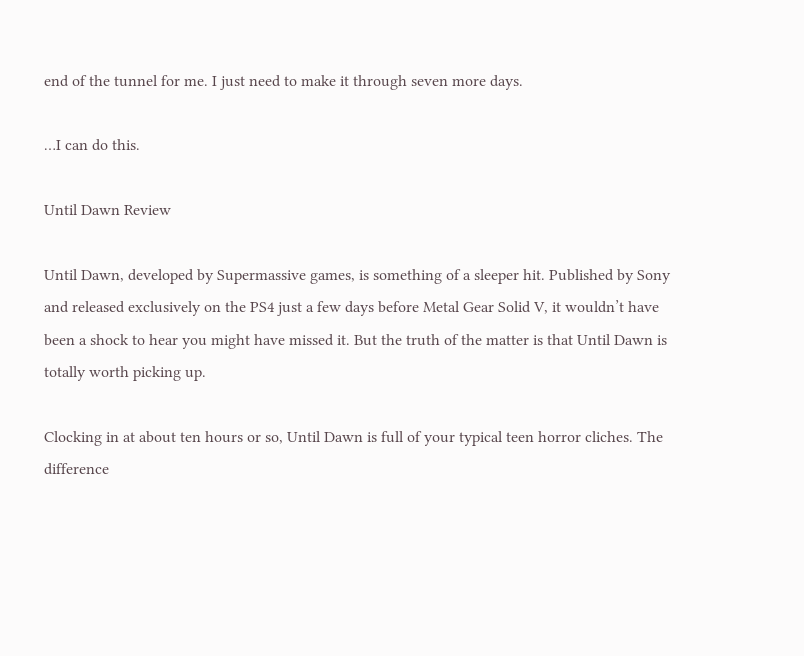end of the tunnel for me. I just need to make it through seven more days.

…I can do this.

Until Dawn Review

Until Dawn, developed by Supermassive games, is something of a sleeper hit. Published by Sony and released exclusively on the PS4 just a few days before Metal Gear Solid V, it wouldn’t have been a shock to hear you might have missed it. But the truth of the matter is that Until Dawn is totally worth picking up.

Clocking in at about ten hours or so, Until Dawn is full of your typical teen horror cliches. The difference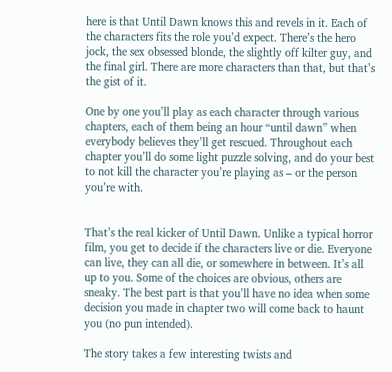here is that Until Dawn knows this and revels in it. Each of the characters fits the role you’d expect. There’s the hero jock, the sex obsessed blonde, the slightly off kilter guy, and the final girl. There are more characters than that, but that’s the gist of it.

One by one you’ll play as each character through various chapters, each of them being an hour “until dawn” when everybody believes they’ll get rescued. Throughout each chapter you’ll do some light puzzle solving, and do your best to not kill the character you’re playing as – or the person you’re with.


That’s the real kicker of Until Dawn. Unlike a typical horror film, you get to decide if the characters live or die. Everyone can live, they can all die, or somewhere in between. It’s all up to you. Some of the choices are obvious, others are sneaky. The best part is that you’ll have no idea when some decision you made in chapter two will come back to haunt you (no pun intended).

The story takes a few interesting twists and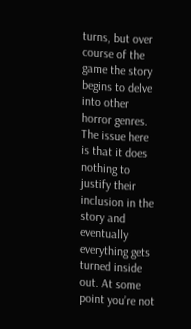turns, but over course of the game the story begins to delve into other horror genres. The issue here is that it does nothing to justify their inclusion in the story and eventually everything gets turned inside out. At some point you’re not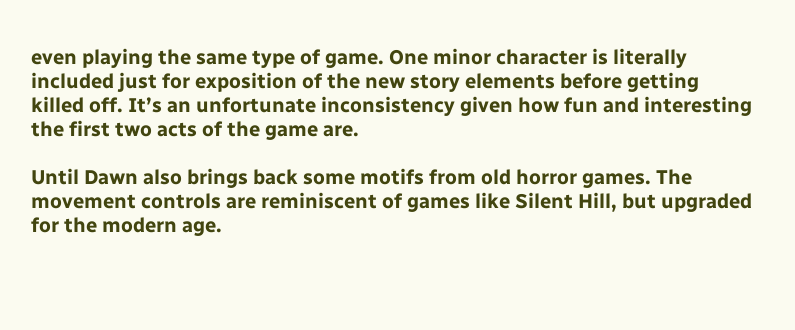even playing the same type of game. One minor character is literally included just for exposition of the new story elements before getting killed off. It’s an unfortunate inconsistency given how fun and interesting the first two acts of the game are.

Until Dawn also brings back some motifs from old horror games. The movement controls are reminiscent of games like Silent Hill, but upgraded for the modern age.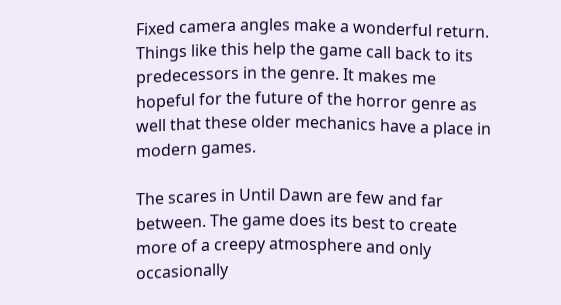Fixed camera angles make a wonderful return. Things like this help the game call back to its predecessors in the genre. It makes me hopeful for the future of the horror genre as well that these older mechanics have a place in modern games.

The scares in Until Dawn are few and far between. The game does its best to create more of a creepy atmosphere and only occasionally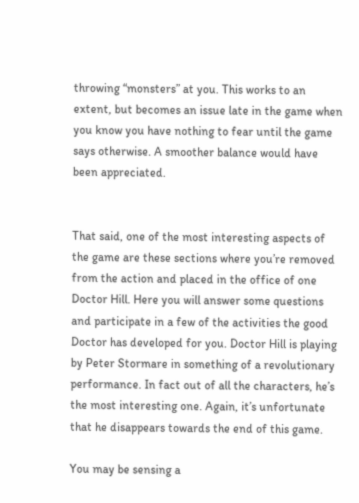throwing “monsters” at you. This works to an extent, but becomes an issue late in the game when you know you have nothing to fear until the game says otherwise. A smoother balance would have been appreciated.


That said, one of the most interesting aspects of the game are these sections where you’re removed from the action and placed in the office of one Doctor Hill. Here you will answer some questions and participate in a few of the activities the good Doctor has developed for you. Doctor Hill is playing by Peter Stormare in something of a revolutionary performance. In fact out of all the characters, he’s the most interesting one. Again, it’s unfortunate that he disappears towards the end of this game.

You may be sensing a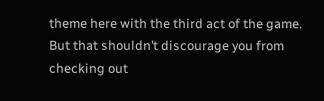theme here with the third act of the game. But that shouldn’t discourage you from checking out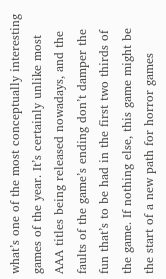what’s one of the most conceptually interesting games of the year. It’s certainly unlike most AAA titles being released nowadays, and the faults of the game’s ending don’t damper the fun that’s to be had in the first two thirds of the game. If nothing else, this game might be the start of a new path for horror games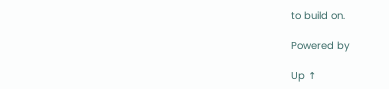to build on.

Powered by

Up ↑